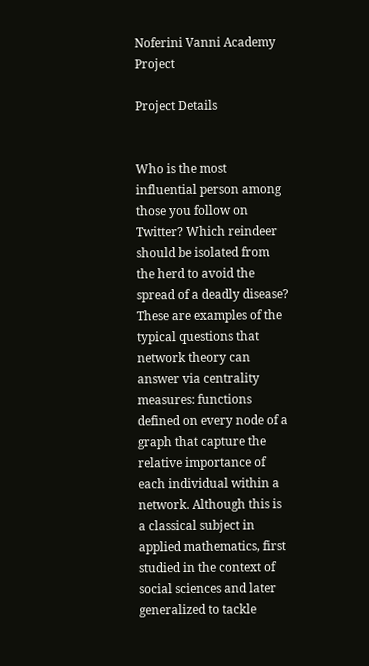Noferini Vanni Academy Project

Project Details


Who is the most influential person among those you follow on Twitter? Which reindeer should be isolated from the herd to avoid the spread of a deadly disease? These are examples of the typical questions that network theory can answer via centrality measures: functions defined on every node of a graph that capture the relative importance of each individual within a network. Although this is a classical subject in applied mathematics, first studied in the context of social sciences and later generalized to tackle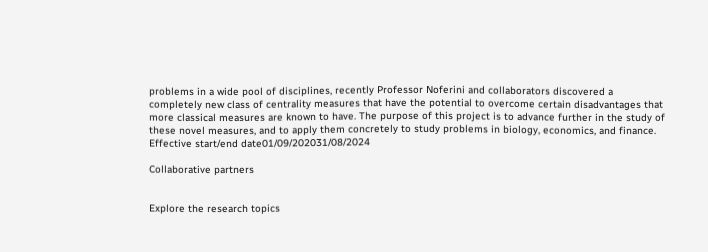problems in a wide pool of disciplines, recently Professor Noferini and collaborators discovered a completely new class of centrality measures that have the potential to overcome certain disadvantages that more classical measures are known to have. The purpose of this project is to advance further in the study of these novel measures, and to apply them concretely to study problems in biology, economics, and finance.
Effective start/end date01/09/202031/08/2024

Collaborative partners


Explore the research topics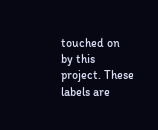touched on by this project. These labels are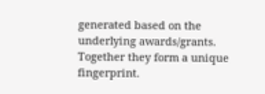generated based on the underlying awards/grants. Together they form a unique fingerprint.